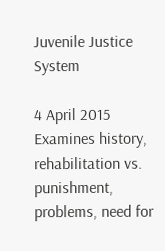Juvenile Justice System

4 April 2015
Examines history, rehabilitation vs. punishment, problems, need for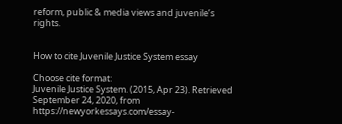reform, public & media views and juvenile’s rights.


How to cite Juvenile Justice System essay

Choose cite format:
Juvenile Justice System. (2015, Apr 23). Retrieved September 24, 2020, from https://newyorkessays.com/essay-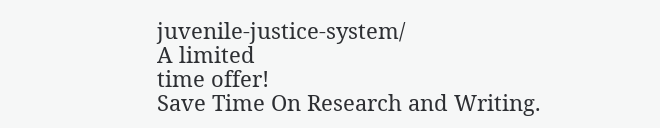juvenile-justice-system/
A limited
time offer!
Save Time On Research and Writing.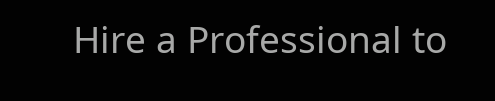Hire a Professional to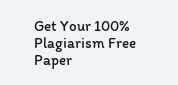Get Your 100% Plagiarism Free Paper